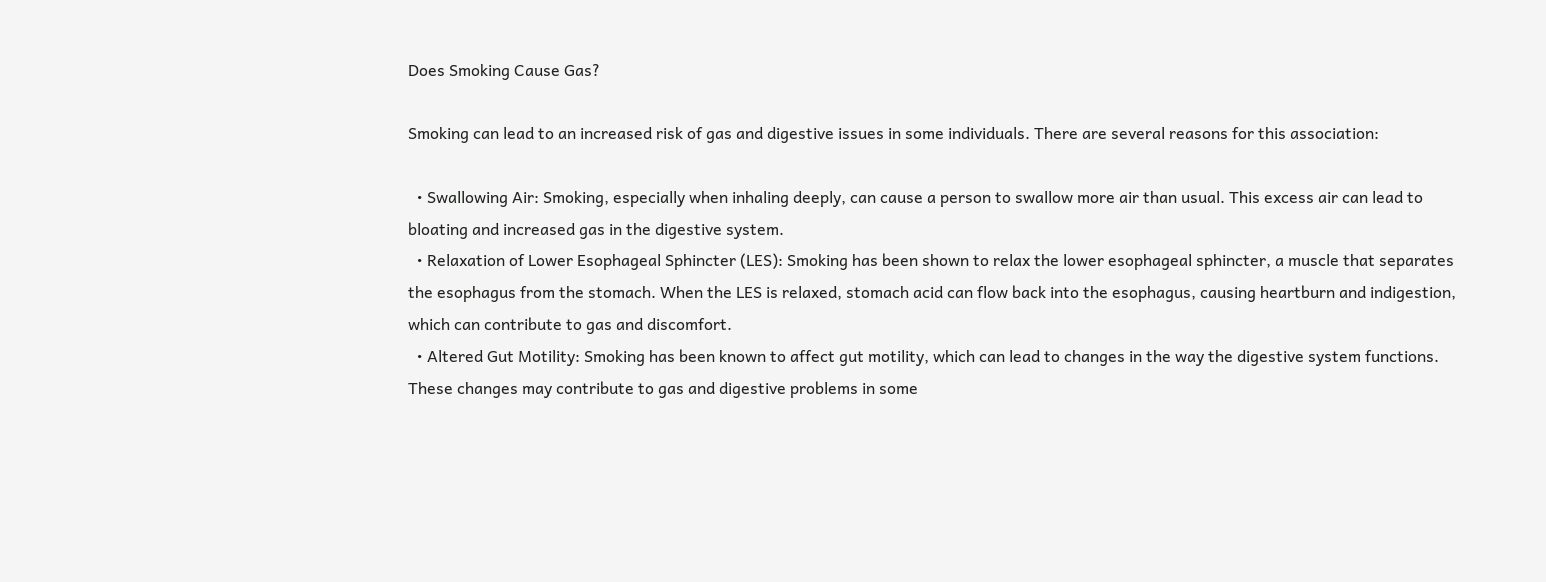Does Smoking Cause Gas?

Smoking can lead to an increased risk of gas and digestive issues in some individuals. There are several reasons for this association:

  • Swallowing Air: Smoking, especially when inhaling deeply, can cause a person to swallow more air than usual. This excess air can lead to bloating and increased gas in the digestive system.
  • Relaxation of Lower Esophageal Sphincter (LES): Smoking has been shown to relax the lower esophageal sphincter, a muscle that separates the esophagus from the stomach. When the LES is relaxed, stomach acid can flow back into the esophagus, causing heartburn and indigestion, which can contribute to gas and discomfort.
  • Altered Gut Motility: Smoking has been known to affect gut motility, which can lead to changes in the way the digestive system functions. These changes may contribute to gas and digestive problems in some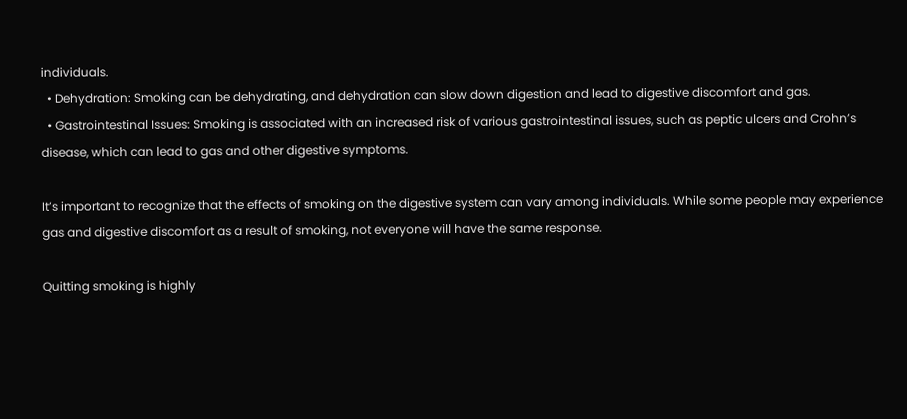individuals.
  • Dehydration: Smoking can be dehydrating, and dehydration can slow down digestion and lead to digestive discomfort and gas.
  • Gastrointestinal Issues: Smoking is associated with an increased risk of various gastrointestinal issues, such as peptic ulcers and Crohn’s disease, which can lead to gas and other digestive symptoms.

It’s important to recognize that the effects of smoking on the digestive system can vary among individuals. While some people may experience gas and digestive discomfort as a result of smoking, not everyone will have the same response.

Quitting smoking is highly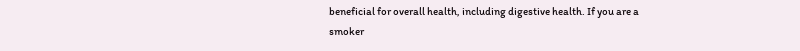beneficial for overall health, including digestive health. If you are a smoker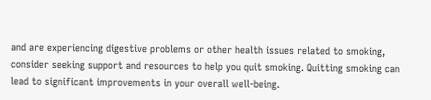and are experiencing digestive problems or other health issues related to smoking, consider seeking support and resources to help you quit smoking. Quitting smoking can lead to significant improvements in your overall well-being.